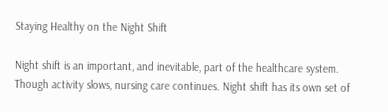Staying Healthy on the Night Shift

Night shift is an important, and inevitable, part of the healthcare system. Though activity slows, nursing care continues. Night shift has its own set of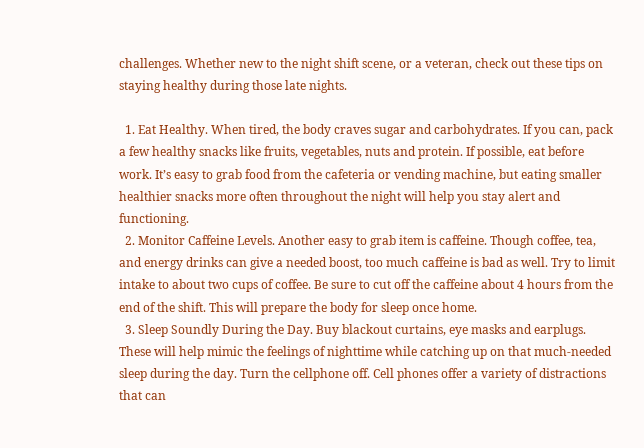challenges. Whether new to the night shift scene, or a veteran, check out these tips on staying healthy during those late nights.

  1. Eat Healthy. When tired, the body craves sugar and carbohydrates. If you can, pack a few healthy snacks like fruits, vegetables, nuts and protein. If possible, eat before work. It’s easy to grab food from the cafeteria or vending machine, but eating smaller healthier snacks more often throughout the night will help you stay alert and functioning.
  2. Monitor Caffeine Levels. Another easy to grab item is caffeine. Though coffee, tea, and energy drinks can give a needed boost, too much caffeine is bad as well. Try to limit intake to about two cups of coffee. Be sure to cut off the caffeine about 4 hours from the end of the shift. This will prepare the body for sleep once home.
  3. Sleep Soundly During the Day. Buy blackout curtains, eye masks and earplugs. These will help mimic the feelings of nighttime while catching up on that much-needed sleep during the day. Turn the cellphone off. Cell phones offer a variety of distractions that can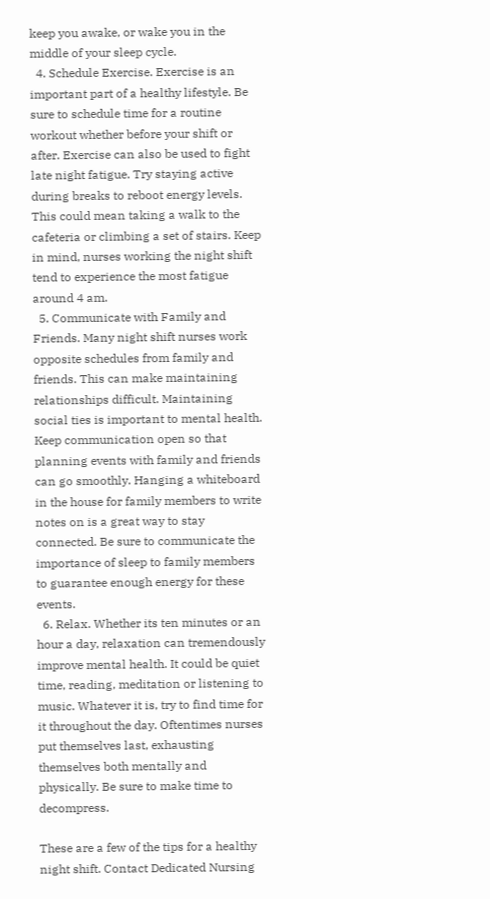keep you awake, or wake you in the middle of your sleep cycle.
  4. Schedule Exercise. Exercise is an important part of a healthy lifestyle. Be sure to schedule time for a routine workout whether before your shift or after. Exercise can also be used to fight late night fatigue. Try staying active during breaks to reboot energy levels. This could mean taking a walk to the cafeteria or climbing a set of stairs. Keep in mind, nurses working the night shift tend to experience the most fatigue around 4 am.
  5. Communicate with Family and Friends. Many night shift nurses work opposite schedules from family and friends. This can make maintaining relationships difficult. Maintaining social ties is important to mental health. Keep communication open so that planning events with family and friends can go smoothly. Hanging a whiteboard in the house for family members to write notes on is a great way to stay connected. Be sure to communicate the importance of sleep to family members to guarantee enough energy for these events.
  6. Relax. Whether its ten minutes or an hour a day, relaxation can tremendously improve mental health. It could be quiet time, reading, meditation or listening to music. Whatever it is, try to find time for it throughout the day. Oftentimes nurses put themselves last, exhausting themselves both mentally and physically. Be sure to make time to decompress.

These are a few of the tips for a healthy night shift. Contact Dedicated Nursing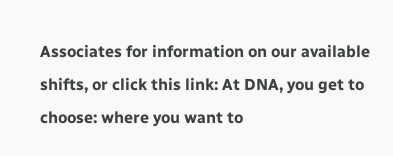Associates for information on our available shifts, or click this link: At DNA, you get to choose: where you want to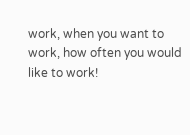work, when you want to work, how often you would like to work!